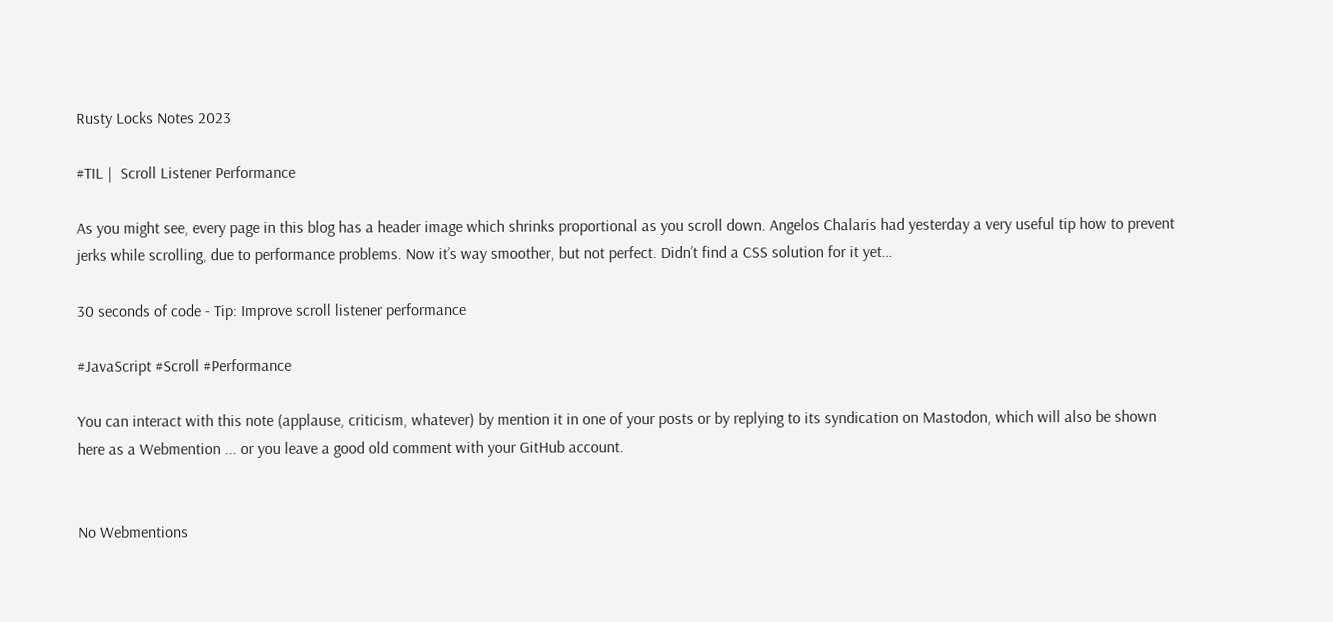Rusty Locks Notes 2023

#TIL |  Scroll Listener Performance

As you might see, every page in this blog has a header image which shrinks proportional as you scroll down. Angelos Chalaris had yesterday a very useful tip how to prevent jerks while scrolling, due to performance problems. Now it’s way smoother, but not perfect. Didn’t find a CSS solution for it yet…

30 seconds of code - Tip: Improve scroll listener performance

#JavaScript #Scroll #Performance

You can interact with this note (applause, criticism, whatever) by mention it in one of your posts or by replying to its syndication on Mastodon, which will also be shown here as a Webmention ... or you leave a good old comment with your GitHub account.


No Webmentions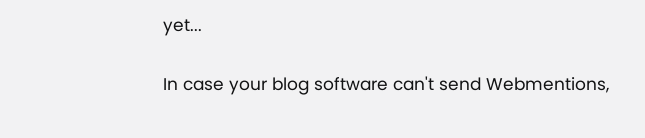yet...

In case your blog software can't send Webmentions,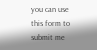you can use this form to submit me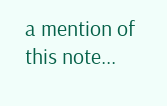a mention of this note...